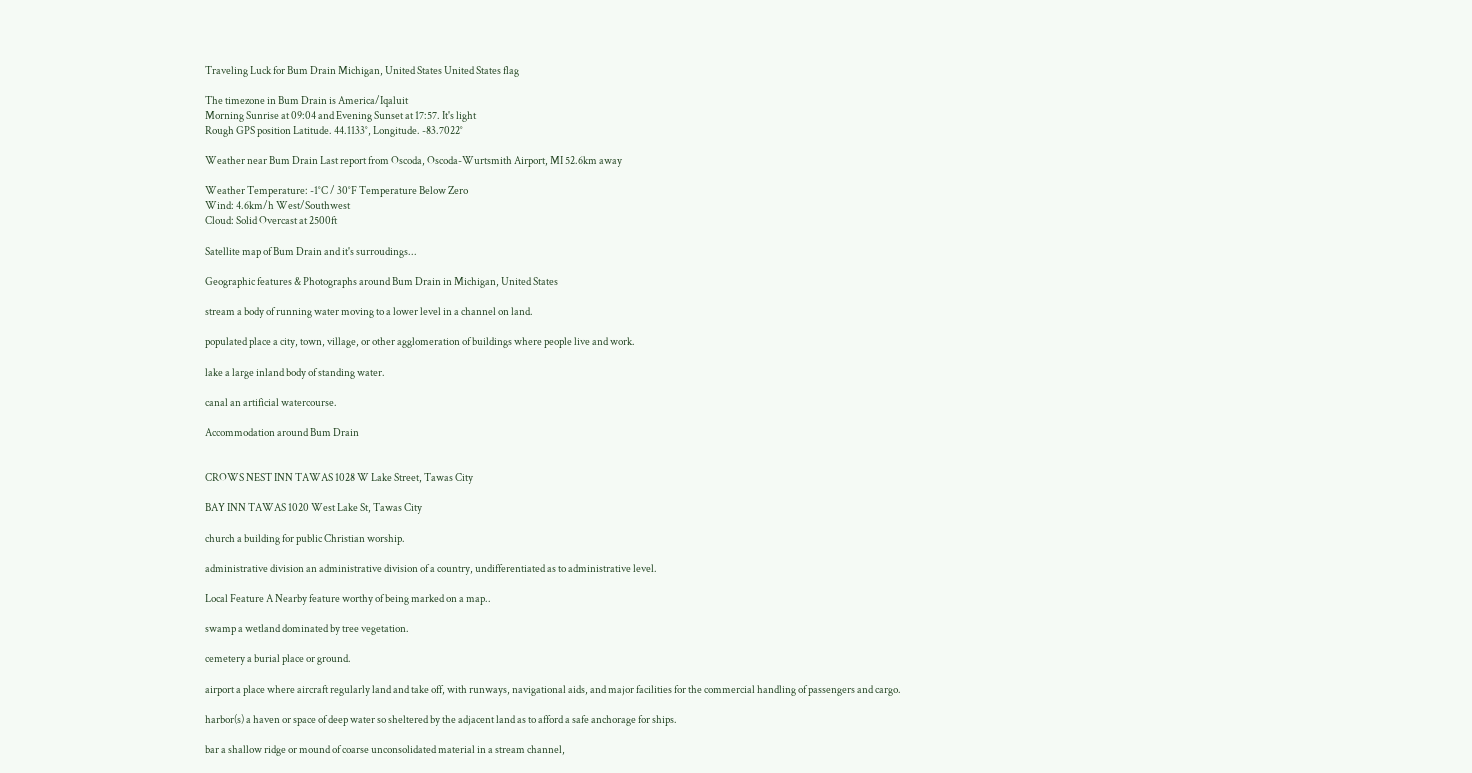Traveling Luck for Bum Drain Michigan, United States United States flag

The timezone in Bum Drain is America/Iqaluit
Morning Sunrise at 09:04 and Evening Sunset at 17:57. It's light
Rough GPS position Latitude. 44.1133°, Longitude. -83.7022°

Weather near Bum Drain Last report from Oscoda, Oscoda-Wurtsmith Airport, MI 52.6km away

Weather Temperature: -1°C / 30°F Temperature Below Zero
Wind: 4.6km/h West/Southwest
Cloud: Solid Overcast at 2500ft

Satellite map of Bum Drain and it's surroudings...

Geographic features & Photographs around Bum Drain in Michigan, United States

stream a body of running water moving to a lower level in a channel on land.

populated place a city, town, village, or other agglomeration of buildings where people live and work.

lake a large inland body of standing water.

canal an artificial watercourse.

Accommodation around Bum Drain


CROWS NEST INN TAWAS 1028 W Lake Street, Tawas City

BAY INN TAWAS 1020 West Lake St, Tawas City

church a building for public Christian worship.

administrative division an administrative division of a country, undifferentiated as to administrative level.

Local Feature A Nearby feature worthy of being marked on a map..

swamp a wetland dominated by tree vegetation.

cemetery a burial place or ground.

airport a place where aircraft regularly land and take off, with runways, navigational aids, and major facilities for the commercial handling of passengers and cargo.

harbor(s) a haven or space of deep water so sheltered by the adjacent land as to afford a safe anchorage for ships.

bar a shallow ridge or mound of coarse unconsolidated material in a stream channel,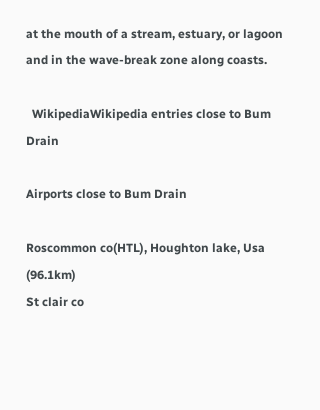at the mouth of a stream, estuary, or lagoon and in the wave-break zone along coasts.

  WikipediaWikipedia entries close to Bum Drain

Airports close to Bum Drain

Roscommon co(HTL), Houghton lake, Usa (96.1km)
St clair co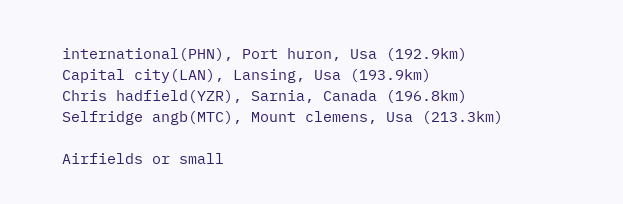international(PHN), Port huron, Usa (192.9km)
Capital city(LAN), Lansing, Usa (193.9km)
Chris hadfield(YZR), Sarnia, Canada (196.8km)
Selfridge angb(MTC), Mount clemens, Usa (213.3km)

Airfields or small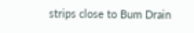strips close to Bum Drain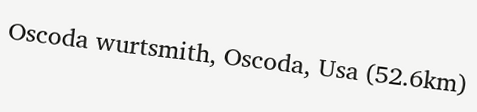Oscoda wurtsmith, Oscoda, Usa (52.6km)